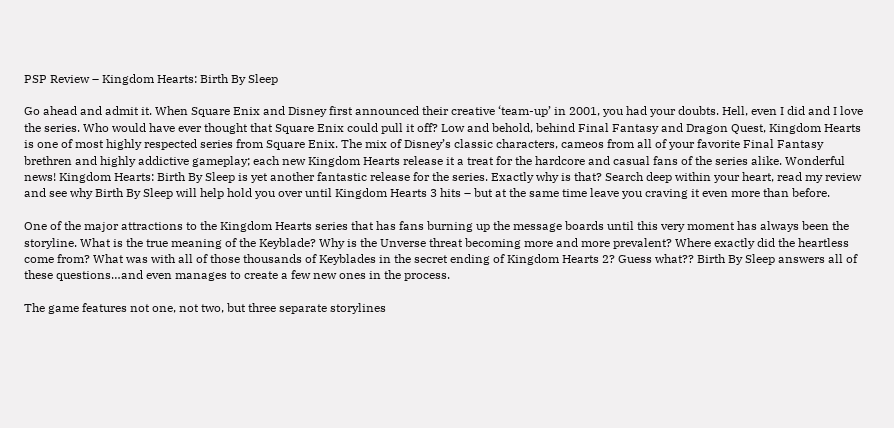PSP Review – Kingdom Hearts: Birth By Sleep

Go ahead and admit it. When Square Enix and Disney first announced their creative ‘team-up’ in 2001, you had your doubts. Hell, even I did and I love the series. Who would have ever thought that Square Enix could pull it off? Low and behold, behind Final Fantasy and Dragon Quest, Kingdom Hearts is one of most highly respected series from Square Enix. The mix of Disney’s classic characters, cameos from all of your favorite Final Fantasy brethren and highly addictive gameplay; each new Kingdom Hearts release it a treat for the hardcore and casual fans of the series alike. Wonderful news! Kingdom Hearts: Birth By Sleep is yet another fantastic release for the series. Exactly why is that? Search deep within your heart, read my review and see why Birth By Sleep will help hold you over until Kingdom Hearts 3 hits – but at the same time leave you craving it even more than before.

One of the major attractions to the Kingdom Hearts series that has fans burning up the message boards until this very moment has always been the storyline. What is the true meaning of the Keyblade? Why is the Unverse threat becoming more and more prevalent? Where exactly did the heartless come from? What was with all of those thousands of Keyblades in the secret ending of Kingdom Hearts 2? Guess what?? Birth By Sleep answers all of these questions…and even manages to create a few new ones in the process.

The game features not one, not two, but three separate storylines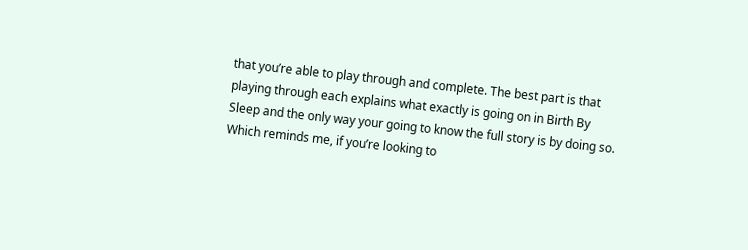that you’re able to play through and complete. The best part is that playing through each explains what exactly is going on in Birth By Sleep and the only way your going to know the full story is by doing so. Which reminds me, if you’re looking to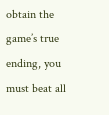obtain the game’s true ending, you must beat all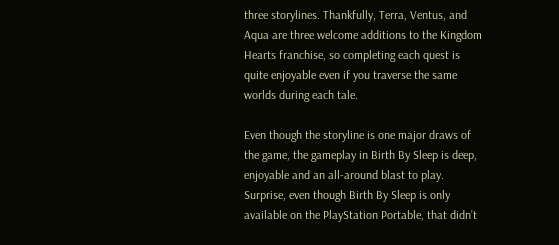three storylines. Thankfully, Terra, Ventus, and Aqua are three welcome additions to the Kingdom Hearts franchise, so completing each quest is quite enjoyable even if you traverse the same worlds during each tale.

Even though the storyline is one major draws of the game, the gameplay in Birth By Sleep is deep, enjoyable and an all-around blast to play. Surprise, even though Birth By Sleep is only available on the PlayStation Portable, that didn’t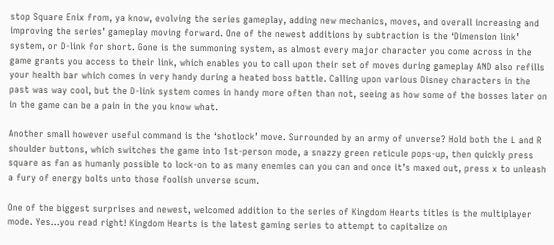stop Square Enix from, ya know, evolving the series gameplay, adding new mechanics, moves, and overall increasing and improving the series’ gameplay moving forward. One of the newest additions by subtraction is the ‘Dimension link’ system, or D-link for short. Gone is the summoning system, as almost every major character you come across in the game grants you access to their link, which enables you to call upon their set of moves during gameplay AND also refills your health bar which comes in very handy during a heated boss battle. Calling upon various Disney characters in the past was way cool, but the D-link system comes in handy more often than not, seeing as how some of the bosses later on in the game can be a pain in the you know what.

Another small however useful command is the ‘shotlock’ move. Surrounded by an army of unverse? Hold both the L and R shoulder buttons, which switches the game into 1st-person mode, a snazzy green reticule pops-up, then quickly press square as fan as humanly possible to lock-on to as many enemies can you can and once it’s maxed out, press x to unleash a fury of energy bolts unto those foolish unverse scum.

One of the biggest surprises and newest, welcomed addition to the series of Kingdom Hearts titles is the multiplayer mode. Yes…you read right! Kingdom Hearts is the latest gaming series to attempt to capitalize on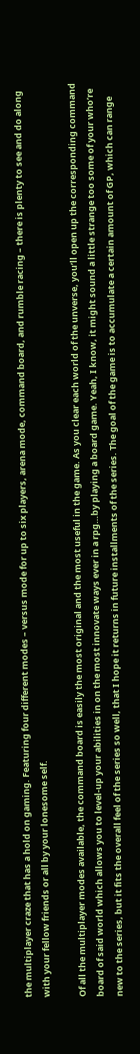the multiplayer craze that has a hold on gaming. Featuring four different modes – versus mode for up to six players, arena mode, command board, and rumble racing – there is plenty to see and do along with your fellow friends or all by your lonesome self.

Of all the multiplayer modes available, the command board is easily the most original and the most useful in the game. As you clear each world of the unverse, you’ll open up the corresponding command board of said world which allows you to level-up your abilities in on the most innovate ways ever in a rpg…by playing a board game. Yeah, I know, it might sound a little strange too some of your who’re new to the series, but it fits the overall feel of the series so well, that I hope it returns in future installments of the series. The goal of the game is to accumulate a certain amount of GP, which can range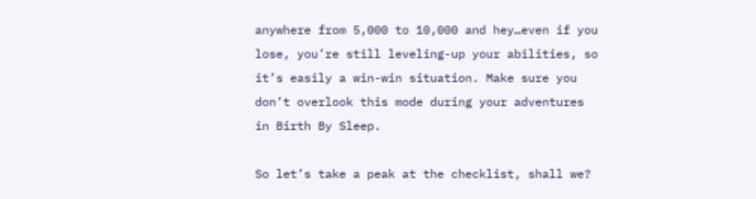anywhere from 5,000 to 10,000 and hey…even if you lose, you’re still leveling-up your abilities, so it’s easily a win-win situation. Make sure you don’t overlook this mode during your adventures in Birth By Sleep.

So let’s take a peak at the checklist, shall we?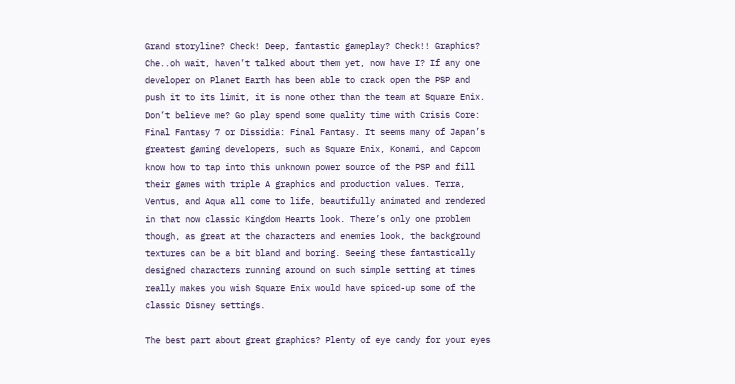Grand storyline? Check! Deep, fantastic gameplay? Check!! Graphics? Che..oh wait, haven’t talked about them yet, now have I? If any one developer on Planet Earth has been able to crack open the PSP and push it to its limit, it is none other than the team at Square Enix. Don’t believe me? Go play spend some quality time with Crisis Core: Final Fantasy 7 or Dissidia: Final Fantasy. It seems many of Japan’s greatest gaming developers, such as Square Enix, Konami, and Capcom know how to tap into this unknown power source of the PSP and fill their games with triple A graphics and production values. Terra, Ventus, and Aqua all come to life, beautifully animated and rendered in that now classic Kingdom Hearts look. There’s only one problem though, as great at the characters and enemies look, the background textures can be a bit bland and boring. Seeing these fantastically designed characters running around on such simple setting at times really makes you wish Square Enix would have spiced-up some of the classic Disney settings.

The best part about great graphics? Plenty of eye candy for your eyes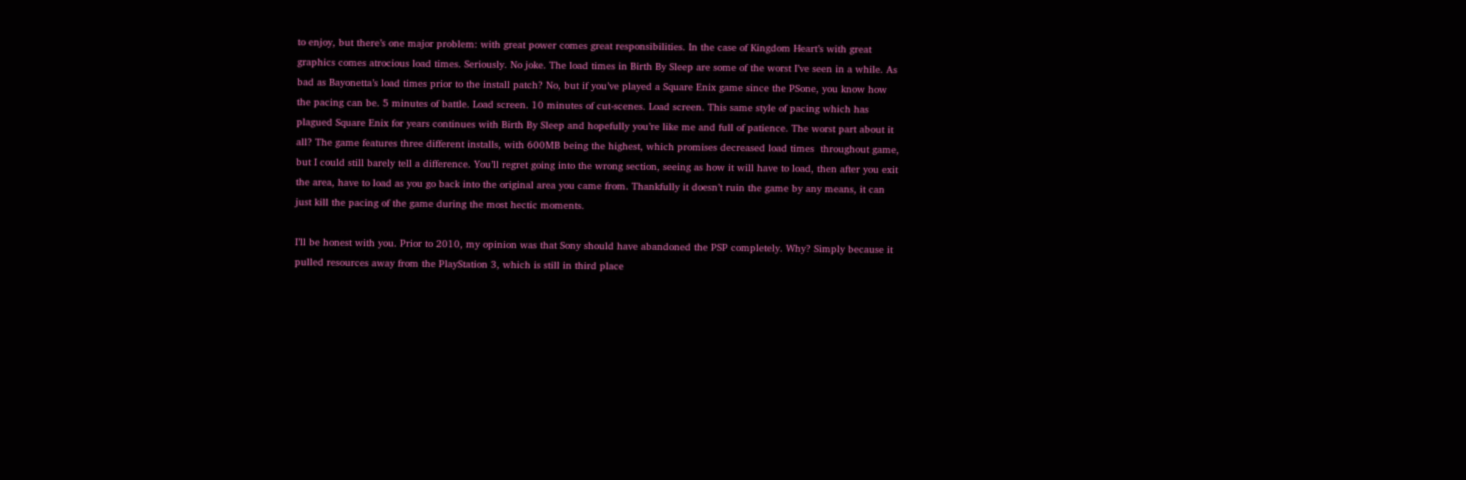to enjoy, but there’s one major problem: with great power comes great responsibilities. In the case of Kingdom Heart’s with great graphics comes atrocious load times. Seriously. No joke. The load times in Birth By Sleep are some of the worst I’ve seen in a while. As bad as Bayonetta’s load times prior to the install patch? No, but if you’ve played a Square Enix game since the PSone, you know how the pacing can be. 5 minutes of battle. Load screen. 10 minutes of cut-scenes. Load screen. This same style of pacing which has plagued Square Enix for years continues with Birth By Sleep and hopefully you’re like me and full of patience. The worst part about it all? The game features three different installs, with 600MB being the highest, which promises decreased load times  throughout game, but I could still barely tell a difference. You’ll regret going into the wrong section, seeing as how it will have to load, then after you exit the area, have to load as you go back into the original area you came from. Thankfully it doesn’t ruin the game by any means, it can just kill the pacing of the game during the most hectic moments.

I’ll be honest with you. Prior to 2010, my opinion was that Sony should have abandoned the PSP completely. Why? Simply because it pulled resources away from the PlayStation 3, which is still in third place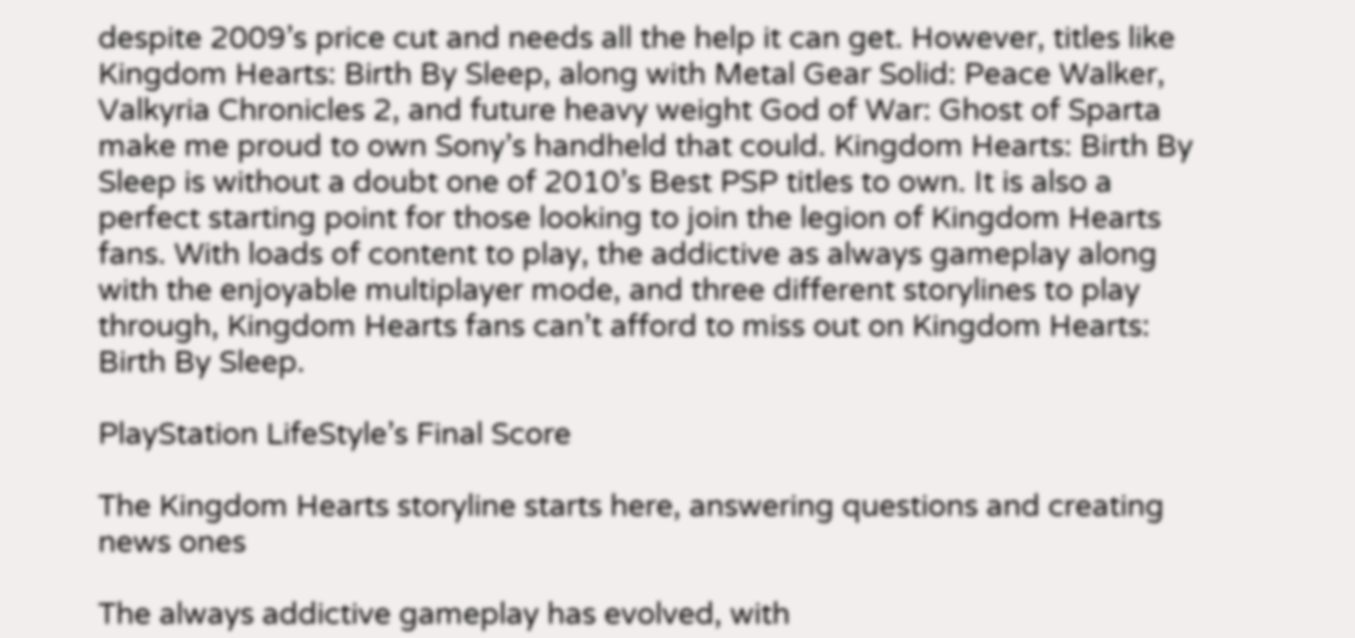despite 2009’s price cut and needs all the help it can get. However, titles like Kingdom Hearts: Birth By Sleep, along with Metal Gear Solid: Peace Walker, Valkyria Chronicles 2, and future heavy weight God of War: Ghost of Sparta make me proud to own Sony’s handheld that could. Kingdom Hearts: Birth By Sleep is without a doubt one of 2010’s Best PSP titles to own. It is also a perfect starting point for those looking to join the legion of Kingdom Hearts fans. With loads of content to play, the addictive as always gameplay along with the enjoyable multiplayer mode, and three different storylines to play through, Kingdom Hearts fans can’t afford to miss out on Kingdom Hearts: Birth By Sleep.

PlayStation LifeStyle’s Final Score

The Kingdom Hearts storyline starts here, answering questions and creating news ones

The always addictive gameplay has evolved, with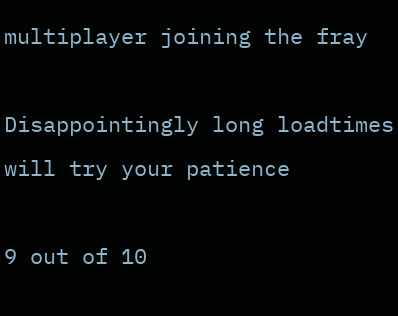multiplayer joining the fray

Disappointingly long loadtimes will try your patience

9 out of 10